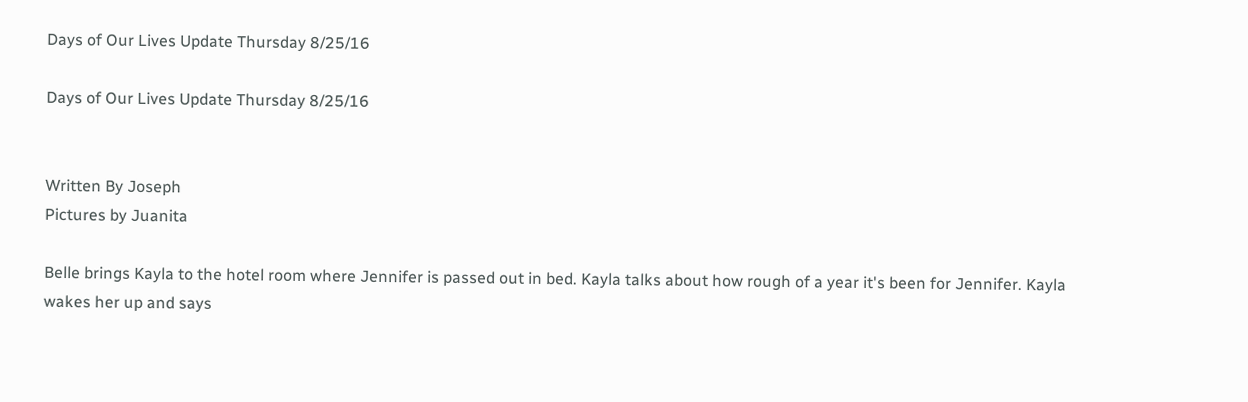Days of Our Lives Update Thursday 8/25/16

Days of Our Lives Update Thursday 8/25/16


Written By Joseph
Pictures by Juanita

Belle brings Kayla to the hotel room where Jennifer is passed out in bed. Kayla talks about how rough of a year it's been for Jennifer. Kayla wakes her up and says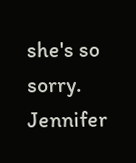she's so sorry. Jennifer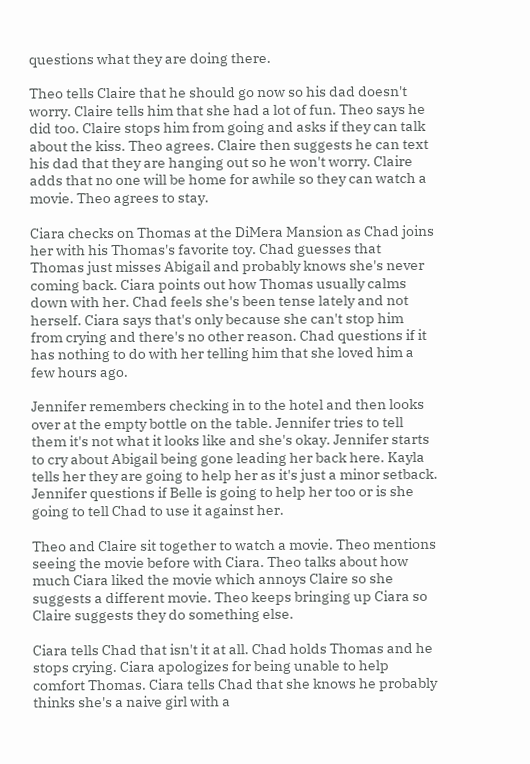questions what they are doing there.

Theo tells Claire that he should go now so his dad doesn't worry. Claire tells him that she had a lot of fun. Theo says he did too. Claire stops him from going and asks if they can talk about the kiss. Theo agrees. Claire then suggests he can text his dad that they are hanging out so he won't worry. Claire adds that no one will be home for awhile so they can watch a movie. Theo agrees to stay.

Ciara checks on Thomas at the DiMera Mansion as Chad joins her with his Thomas's favorite toy. Chad guesses that Thomas just misses Abigail and probably knows she's never coming back. Ciara points out how Thomas usually calms down with her. Chad feels she's been tense lately and not herself. Ciara says that's only because she can't stop him from crying and there's no other reason. Chad questions if it has nothing to do with her telling him that she loved him a few hours ago.

Jennifer remembers checking in to the hotel and then looks over at the empty bottle on the table. Jennifer tries to tell them it's not what it looks like and she's okay. Jennifer starts to cry about Abigail being gone leading her back here. Kayla tells her they are going to help her as it's just a minor setback. Jennifer questions if Belle is going to help her too or is she going to tell Chad to use it against her.

Theo and Claire sit together to watch a movie. Theo mentions seeing the movie before with Ciara. Theo talks about how much Ciara liked the movie which annoys Claire so she suggests a different movie. Theo keeps bringing up Ciara so Claire suggests they do something else.

Ciara tells Chad that isn't it at all. Chad holds Thomas and he stops crying. Ciara apologizes for being unable to help comfort Thomas. Ciara tells Chad that she knows he probably thinks she's a naive girl with a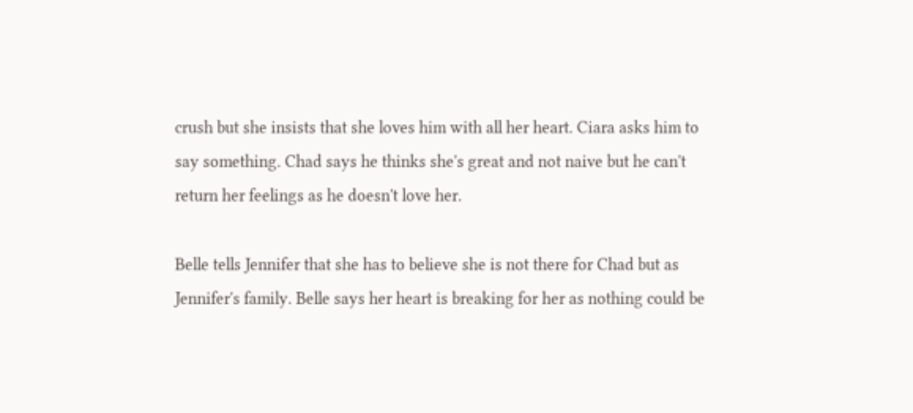crush but she insists that she loves him with all her heart. Ciara asks him to say something. Chad says he thinks she's great and not naive but he can't return her feelings as he doesn't love her.

Belle tells Jennifer that she has to believe she is not there for Chad but as Jennifer's family. Belle says her heart is breaking for her as nothing could be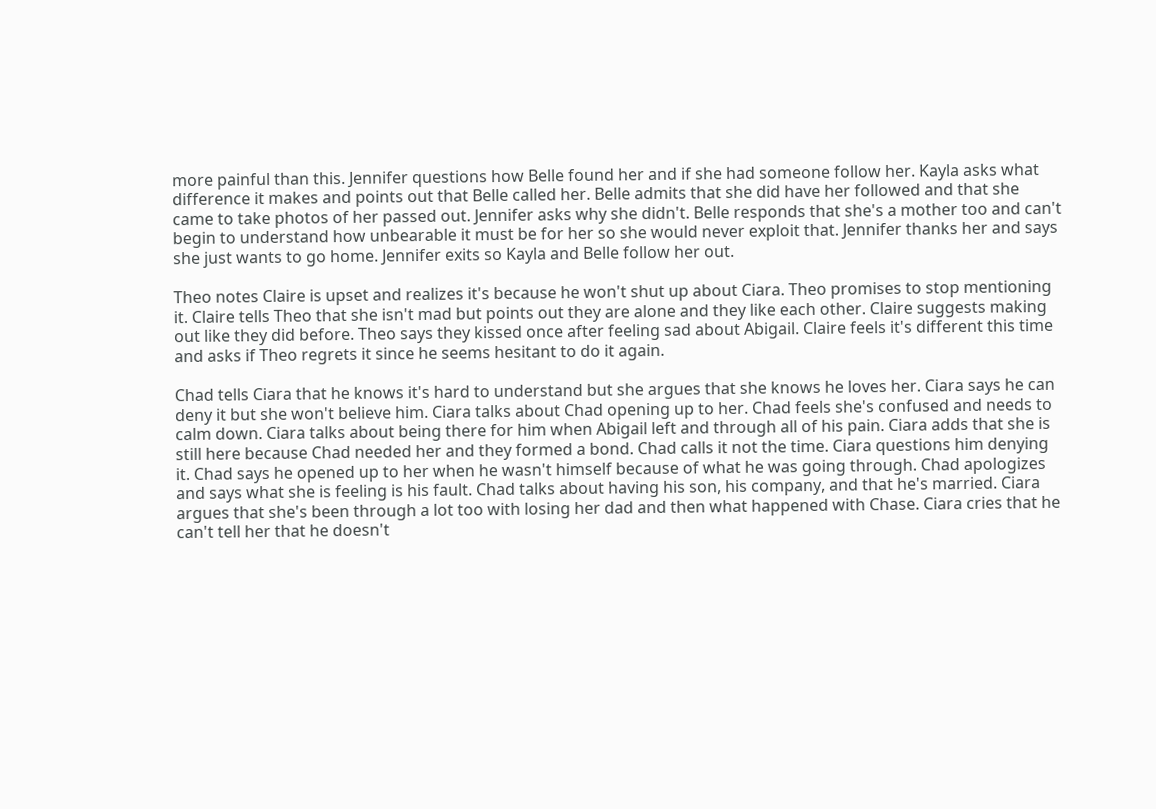more painful than this. Jennifer questions how Belle found her and if she had someone follow her. Kayla asks what difference it makes and points out that Belle called her. Belle admits that she did have her followed and that she came to take photos of her passed out. Jennifer asks why she didn't. Belle responds that she's a mother too and can't begin to understand how unbearable it must be for her so she would never exploit that. Jennifer thanks her and says she just wants to go home. Jennifer exits so Kayla and Belle follow her out.

Theo notes Claire is upset and realizes it's because he won't shut up about Ciara. Theo promises to stop mentioning it. Claire tells Theo that she isn't mad but points out they are alone and they like each other. Claire suggests making out like they did before. Theo says they kissed once after feeling sad about Abigail. Claire feels it's different this time and asks if Theo regrets it since he seems hesitant to do it again.

Chad tells Ciara that he knows it's hard to understand but she argues that she knows he loves her. Ciara says he can deny it but she won't believe him. Ciara talks about Chad opening up to her. Chad feels she's confused and needs to calm down. Ciara talks about being there for him when Abigail left and through all of his pain. Ciara adds that she is still here because Chad needed her and they formed a bond. Chad calls it not the time. Ciara questions him denying it. Chad says he opened up to her when he wasn't himself because of what he was going through. Chad apologizes and says what she is feeling is his fault. Chad talks about having his son, his company, and that he's married. Ciara argues that she's been through a lot too with losing her dad and then what happened with Chase. Ciara cries that he can't tell her that he doesn't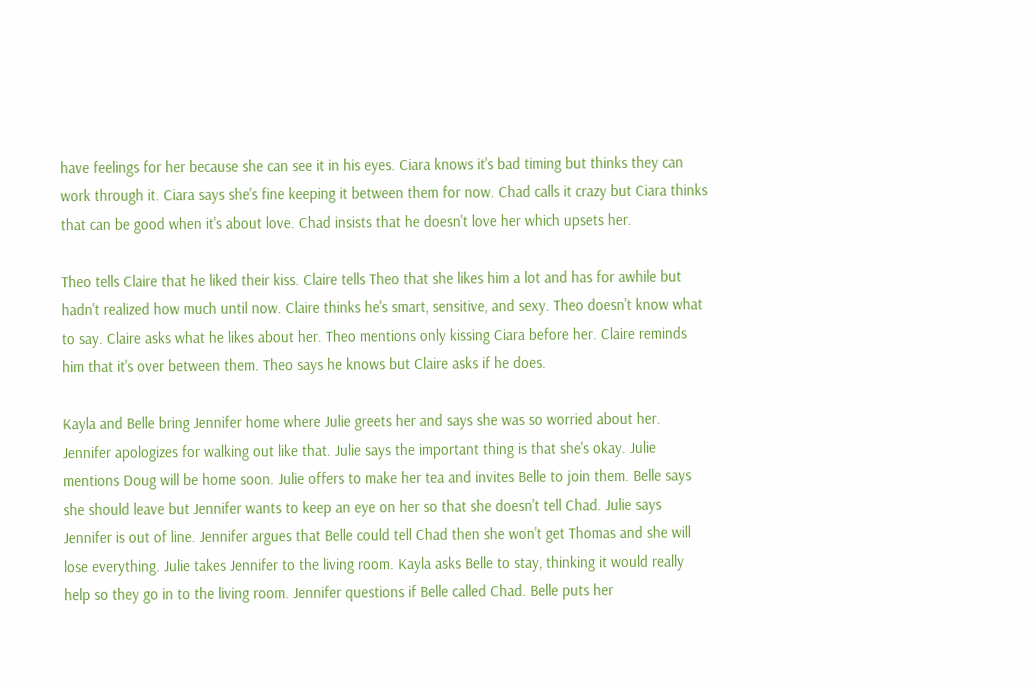have feelings for her because she can see it in his eyes. Ciara knows it's bad timing but thinks they can work through it. Ciara says she's fine keeping it between them for now. Chad calls it crazy but Ciara thinks that can be good when it's about love. Chad insists that he doesn't love her which upsets her.

Theo tells Claire that he liked their kiss. Claire tells Theo that she likes him a lot and has for awhile but hadn't realized how much until now. Claire thinks he's smart, sensitive, and sexy. Theo doesn't know what to say. Claire asks what he likes about her. Theo mentions only kissing Ciara before her. Claire reminds him that it's over between them. Theo says he knows but Claire asks if he does.

Kayla and Belle bring Jennifer home where Julie greets her and says she was so worried about her. Jennifer apologizes for walking out like that. Julie says the important thing is that she's okay. Julie mentions Doug will be home soon. Julie offers to make her tea and invites Belle to join them. Belle says she should leave but Jennifer wants to keep an eye on her so that she doesn't tell Chad. Julie says Jennifer is out of line. Jennifer argues that Belle could tell Chad then she won't get Thomas and she will lose everything. Julie takes Jennifer to the living room. Kayla asks Belle to stay, thinking it would really help so they go in to the living room. Jennifer questions if Belle called Chad. Belle puts her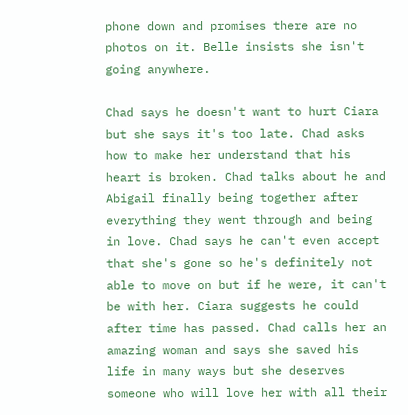phone down and promises there are no photos on it. Belle insists she isn't going anywhere.

Chad says he doesn't want to hurt Ciara but she says it's too late. Chad asks how to make her understand that his heart is broken. Chad talks about he and Abigail finally being together after everything they went through and being in love. Chad says he can't even accept that she's gone so he's definitely not able to move on but if he were, it can't be with her. Ciara suggests he could after time has passed. Chad calls her an amazing woman and says she saved his life in many ways but she deserves someone who will love her with all their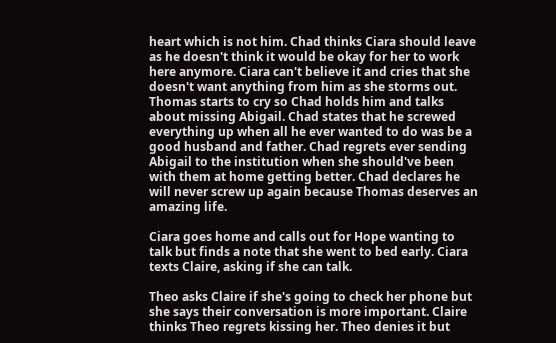heart which is not him. Chad thinks Ciara should leave as he doesn't think it would be okay for her to work here anymore. Ciara can't believe it and cries that she doesn't want anything from him as she storms out. Thomas starts to cry so Chad holds him and talks about missing Abigail. Chad states that he screwed everything up when all he ever wanted to do was be a good husband and father. Chad regrets ever sending Abigail to the institution when she should've been with them at home getting better. Chad declares he will never screw up again because Thomas deserves an amazing life.

Ciara goes home and calls out for Hope wanting to talk but finds a note that she went to bed early. Ciara texts Claire, asking if she can talk.

Theo asks Claire if she's going to check her phone but she says their conversation is more important. Claire thinks Theo regrets kissing her. Theo denies it but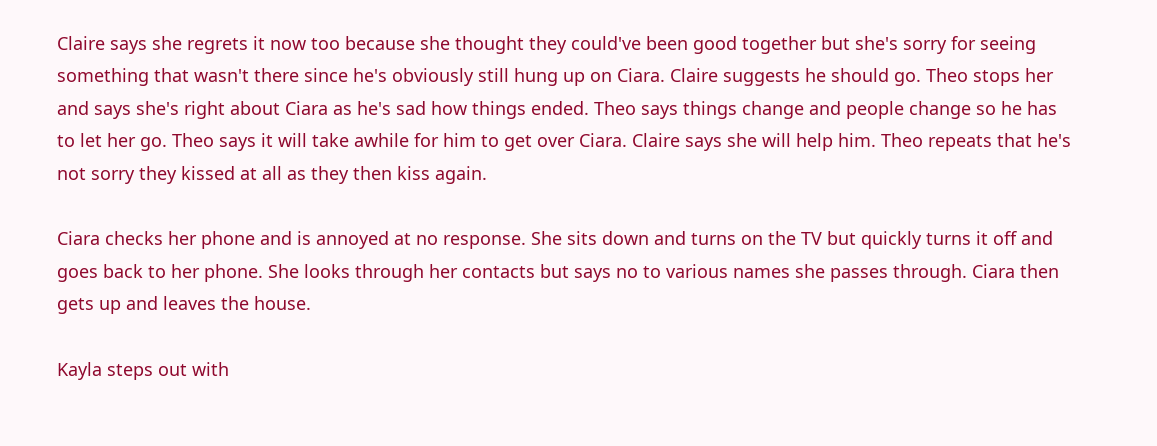Claire says she regrets it now too because she thought they could've been good together but she's sorry for seeing something that wasn't there since he's obviously still hung up on Ciara. Claire suggests he should go. Theo stops her and says she's right about Ciara as he's sad how things ended. Theo says things change and people change so he has to let her go. Theo says it will take awhile for him to get over Ciara. Claire says she will help him. Theo repeats that he's not sorry they kissed at all as they then kiss again.

Ciara checks her phone and is annoyed at no response. She sits down and turns on the TV but quickly turns it off and goes back to her phone. She looks through her contacts but says no to various names she passes through. Ciara then gets up and leaves the house.

Kayla steps out with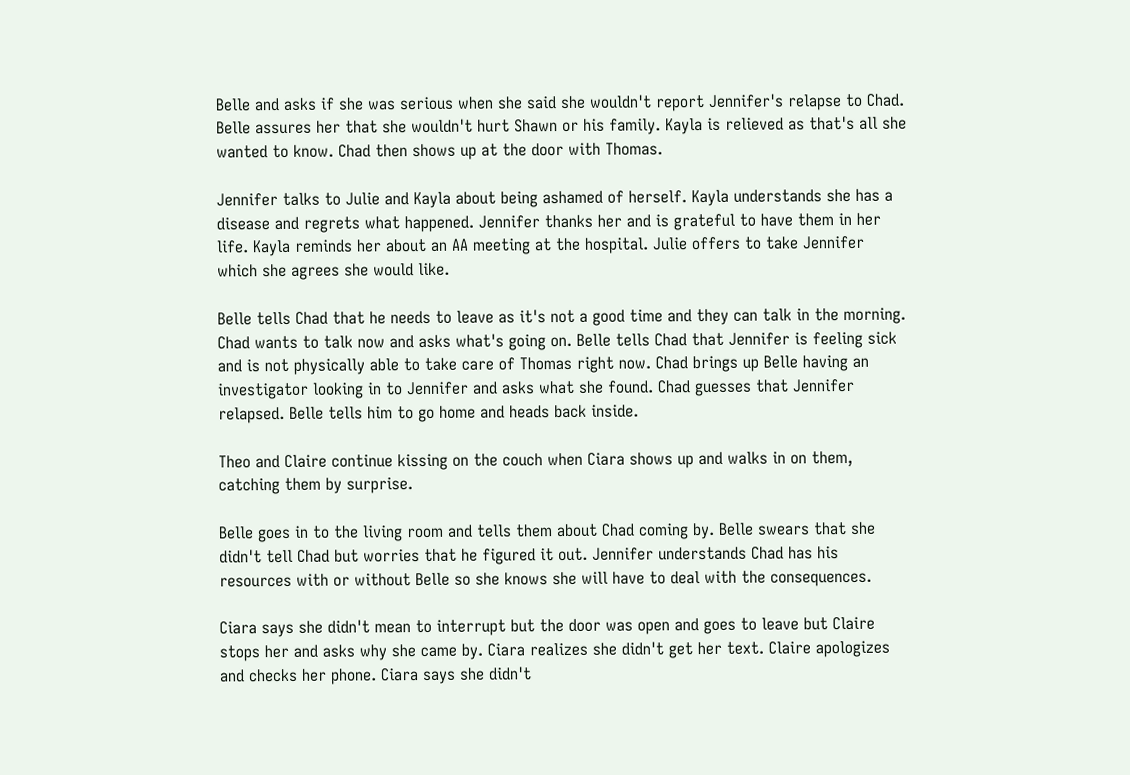Belle and asks if she was serious when she said she wouldn't report Jennifer's relapse to Chad. Belle assures her that she wouldn't hurt Shawn or his family. Kayla is relieved as that's all she wanted to know. Chad then shows up at the door with Thomas.

Jennifer talks to Julie and Kayla about being ashamed of herself. Kayla understands she has a disease and regrets what happened. Jennifer thanks her and is grateful to have them in her life. Kayla reminds her about an AA meeting at the hospital. Julie offers to take Jennifer which she agrees she would like.

Belle tells Chad that he needs to leave as it's not a good time and they can talk in the morning. Chad wants to talk now and asks what's going on. Belle tells Chad that Jennifer is feeling sick and is not physically able to take care of Thomas right now. Chad brings up Belle having an investigator looking in to Jennifer and asks what she found. Chad guesses that Jennifer relapsed. Belle tells him to go home and heads back inside.

Theo and Claire continue kissing on the couch when Ciara shows up and walks in on them, catching them by surprise.

Belle goes in to the living room and tells them about Chad coming by. Belle swears that she didn't tell Chad but worries that he figured it out. Jennifer understands Chad has his resources with or without Belle so she knows she will have to deal with the consequences.

Ciara says she didn't mean to interrupt but the door was open and goes to leave but Claire stops her and asks why she came by. Ciara realizes she didn't get her text. Claire apologizes and checks her phone. Ciara says she didn't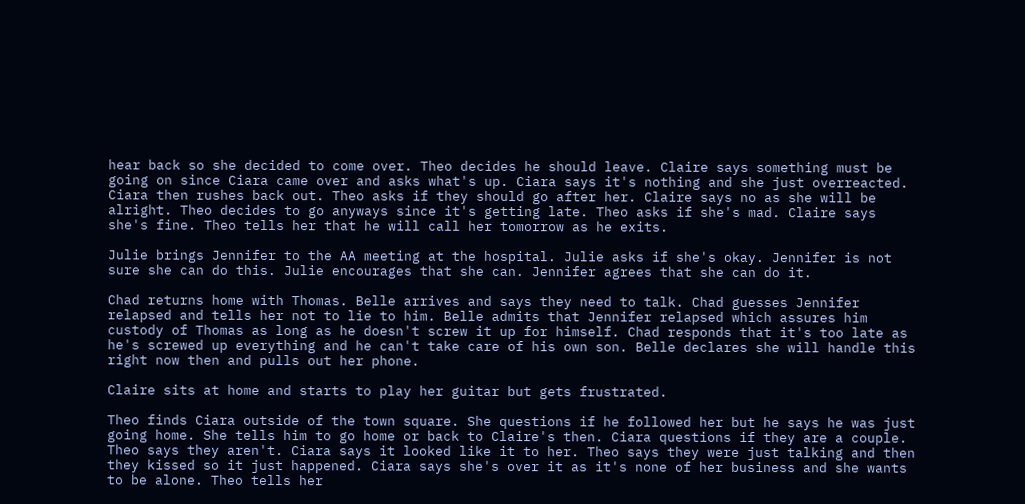hear back so she decided to come over. Theo decides he should leave. Claire says something must be going on since Ciara came over and asks what's up. Ciara says it's nothing and she just overreacted. Ciara then rushes back out. Theo asks if they should go after her. Claire says no as she will be alright. Theo decides to go anyways since it's getting late. Theo asks if she's mad. Claire says she's fine. Theo tells her that he will call her tomorrow as he exits.

Julie brings Jennifer to the AA meeting at the hospital. Julie asks if she's okay. Jennifer is not sure she can do this. Julie encourages that she can. Jennifer agrees that she can do it.

Chad returns home with Thomas. Belle arrives and says they need to talk. Chad guesses Jennifer relapsed and tells her not to lie to him. Belle admits that Jennifer relapsed which assures him custody of Thomas as long as he doesn't screw it up for himself. Chad responds that it's too late as he's screwed up everything and he can't take care of his own son. Belle declares she will handle this right now then and pulls out her phone.

Claire sits at home and starts to play her guitar but gets frustrated.

Theo finds Ciara outside of the town square. She questions if he followed her but he says he was just going home. She tells him to go home or back to Claire's then. Ciara questions if they are a couple. Theo says they aren't. Ciara says it looked like it to her. Theo says they were just talking and then they kissed so it just happened. Ciara says she's over it as it's none of her business and she wants to be alone. Theo tells her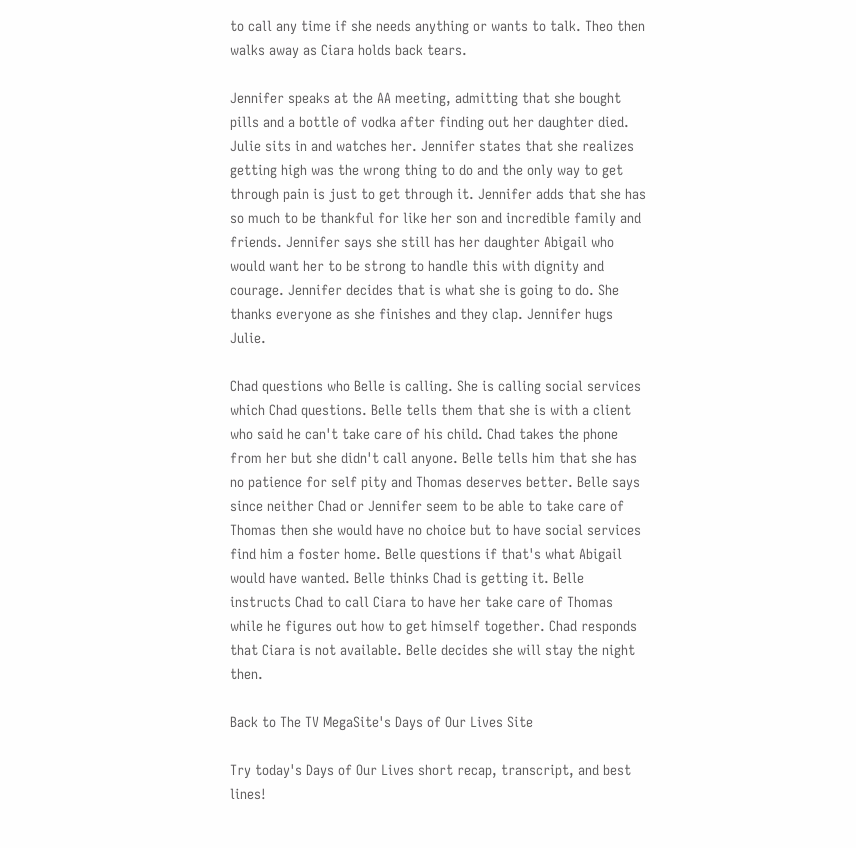to call any time if she needs anything or wants to talk. Theo then walks away as Ciara holds back tears.

Jennifer speaks at the AA meeting, admitting that she bought pills and a bottle of vodka after finding out her daughter died. Julie sits in and watches her. Jennifer states that she realizes getting high was the wrong thing to do and the only way to get through pain is just to get through it. Jennifer adds that she has so much to be thankful for like her son and incredible family and friends. Jennifer says she still has her daughter Abigail who would want her to be strong to handle this with dignity and courage. Jennifer decides that is what she is going to do. She thanks everyone as she finishes and they clap. Jennifer hugs Julie.

Chad questions who Belle is calling. She is calling social services which Chad questions. Belle tells them that she is with a client who said he can't take care of his child. Chad takes the phone from her but she didn't call anyone. Belle tells him that she has no patience for self pity and Thomas deserves better. Belle says since neither Chad or Jennifer seem to be able to take care of Thomas then she would have no choice but to have social services find him a foster home. Belle questions if that's what Abigail would have wanted. Belle thinks Chad is getting it. Belle instructs Chad to call Ciara to have her take care of Thomas while he figures out how to get himself together. Chad responds that Ciara is not available. Belle decides she will stay the night then.

Back to The TV MegaSite's Days of Our Lives Site

Try today's Days of Our Lives short recap, transcript, and best lines!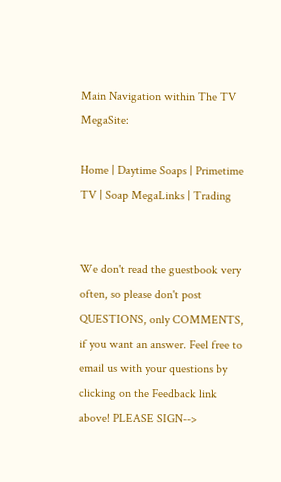Main Navigation within The TV MegaSite:

Home | Daytime Soaps | Primetime TV | Soap MegaLinks | Trading


We don't read the guestbook very often, so please don't post QUESTIONS, only COMMENTS, if you want an answer. Feel free to email us with your questions by clicking on the Feedback link above! PLEASE SIGN-->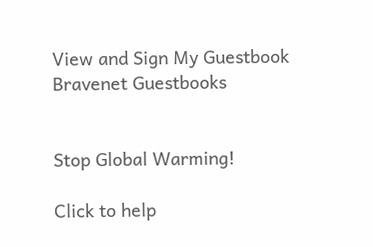View and Sign My Guestbook Bravenet Guestbooks


Stop Global Warming!

Click to help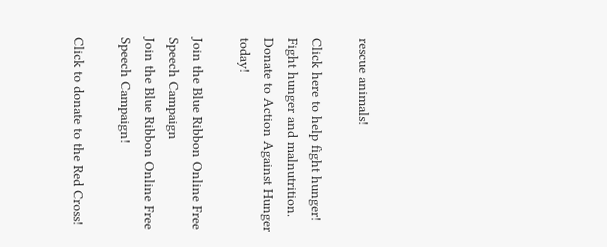rescue animals!

Click here to help fight hunger!
Fight hunger and malnutrition.
Donate to Action Against Hunger today!

Join the Blue Ribbon Online Free Speech Campaign
Join the Blue Ribbon Online Free Speech Campaign!

Click to donate to the Red Cross!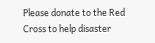Please donate to the Red Cross to help disaster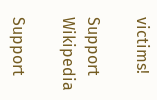victims!

Support Wikipedia

Support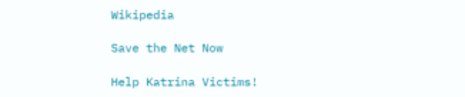Wikipedia

Save the Net Now

Help Katrina Victims!